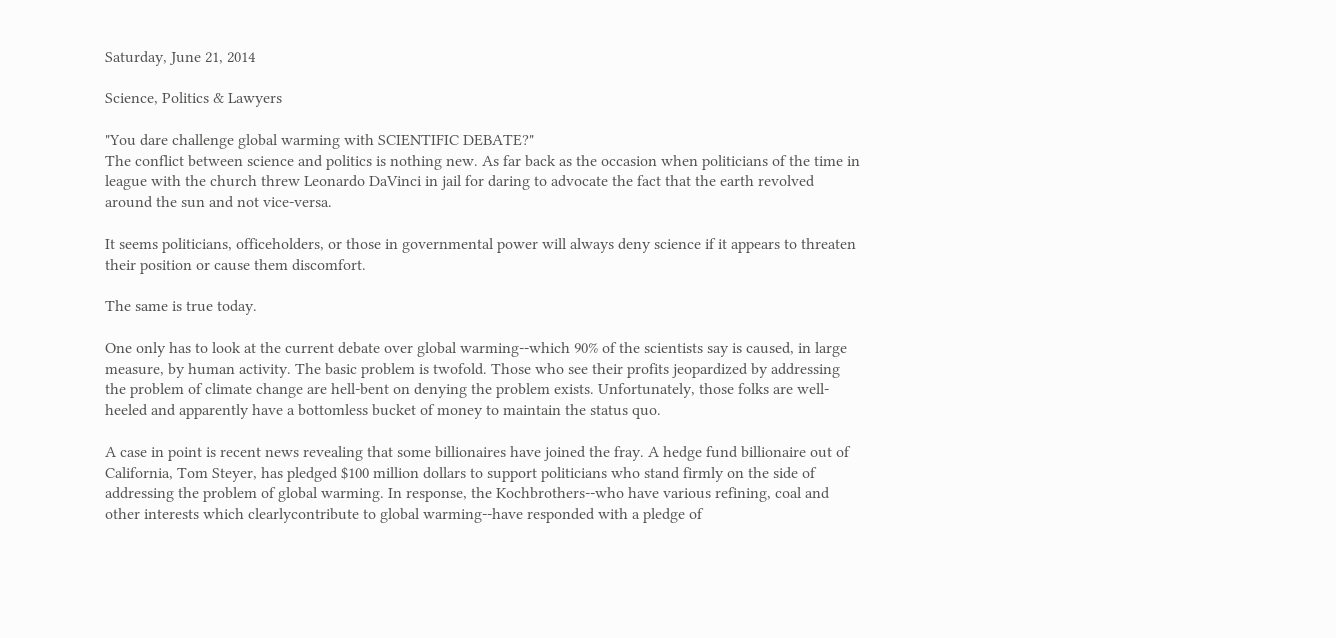Saturday, June 21, 2014

Science, Politics & Lawyers

"You dare challenge global warming with SCIENTIFIC DEBATE?"
The conflict between science and politics is nothing new. As far back as the occasion when politicians of the time in league with the church threw Leonardo DaVinci in jail for daring to advocate the fact that the earth revolved around the sun and not vice-versa.

It seems politicians, officeholders, or those in governmental power will always deny science if it appears to threaten their position or cause them discomfort.

The same is true today.

One only has to look at the current debate over global warming--which 90% of the scientists say is caused, in large measure, by human activity. The basic problem is twofold. Those who see their profits jeopardized by addressing the problem of climate change are hell-bent on denying the problem exists. Unfortunately, those folks are well-heeled and apparently have a bottomless bucket of money to maintain the status quo.

A case in point is recent news revealing that some billionaires have joined the fray. A hedge fund billionaire out of California, Tom Steyer, has pledged $100 million dollars to support politicians who stand firmly on the side of addressing the problem of global warming. In response, the Kochbrothers--who have various refining, coal and other interests which clearlycontribute to global warming--have responded with a pledge of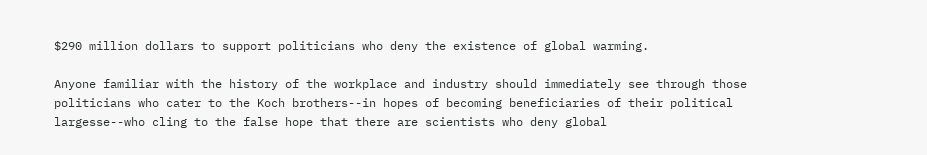$290 million dollars to support politicians who deny the existence of global warming.

Anyone familiar with the history of the workplace and industry should immediately see through those politicians who cater to the Koch brothers--in hopes of becoming beneficiaries of their political largesse--who cling to the false hope that there are scientists who deny global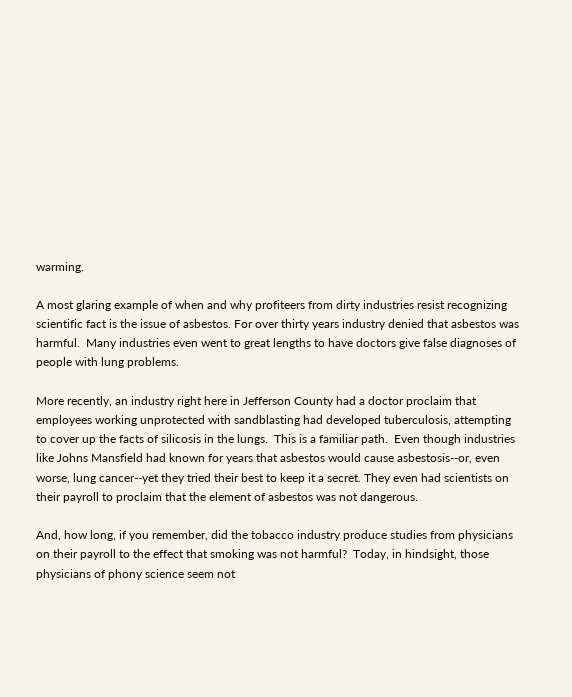warming.

A most glaring example of when and why profiteers from dirty industries resist recognizing scientific fact is the issue of asbestos. For over thirty years industry denied that asbestos was harmful.  Many industries even went to great lengths to have doctors give false diagnoses of people with lung problems.

More recently, an industry right here in Jefferson County had a doctor proclaim that employees working unprotected with sandblasting had developed tuberculosis, attempting to cover up the facts of silicosis in the lungs.  This is a familiar path.  Even though industries like Johns Mansfield had known for years that asbestos would cause asbestosis--or, even worse, lung cancer--yet they tried their best to keep it a secret. They even had scientists on their payroll to proclaim that the element of asbestos was not dangerous.

And, how long, if you remember, did the tobacco industry produce studies from physicians on their payroll to the effect that smoking was not harmful?  Today, in hindsight, those physicians of phony science seem not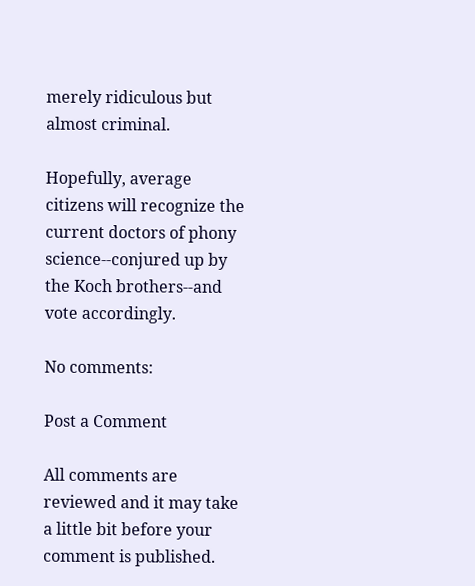merely ridiculous but almost criminal.

Hopefully, average citizens will recognize the current doctors of phony science--conjured up by the Koch brothers--and vote accordingly.

No comments:

Post a Comment

All comments are reviewed and it may take a little bit before your comment is published.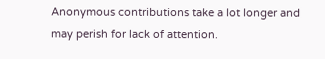Anonymous contributions take a lot longer and may perish for lack of attention.